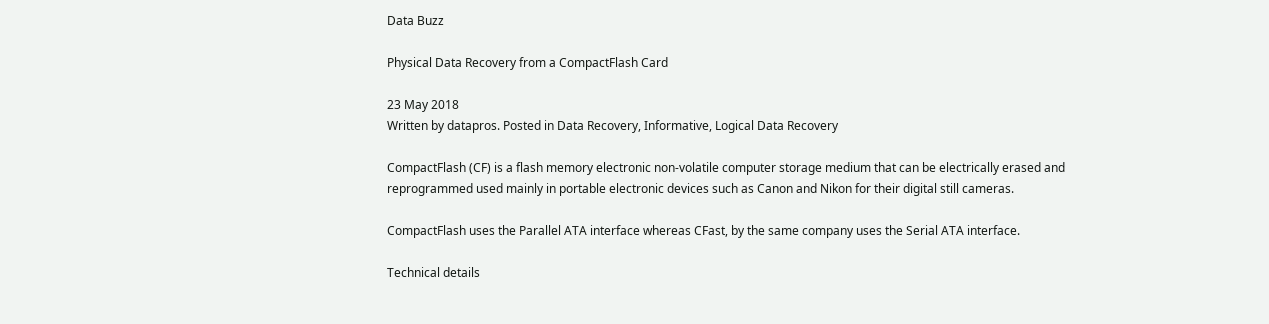Data Buzz

Physical Data Recovery from a CompactFlash Card

23 May 2018
Written by datapros. Posted in Data Recovery, Informative, Logical Data Recovery

CompactFlash (CF) is a flash memory electronic non-volatile computer storage medium that can be electrically erased and reprogrammed used mainly in portable electronic devices such as Canon and Nikon for their digital still cameras.

CompactFlash uses the Parallel ATA interface whereas CFast, by the same company uses the Serial ATA interface.

Technical details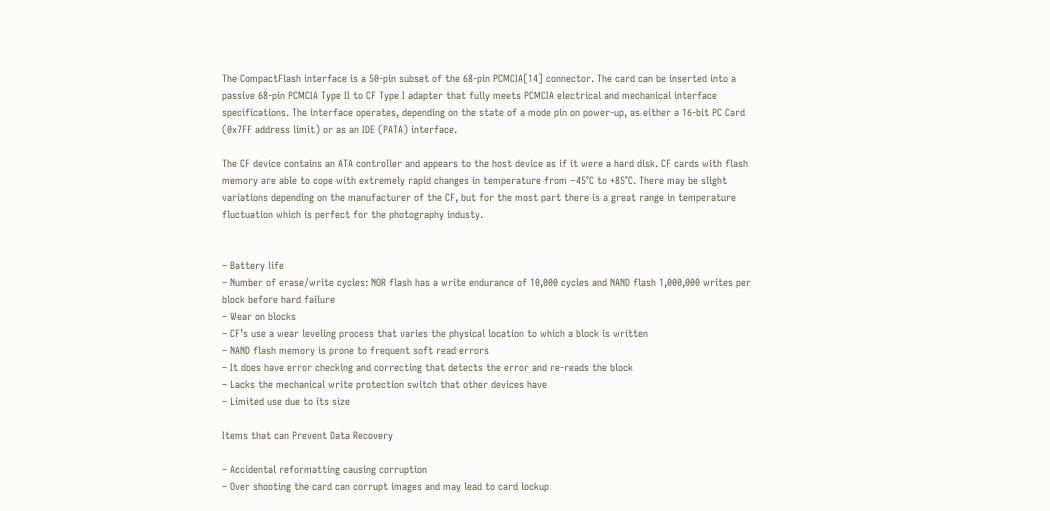The CompactFlash interface is a 50-pin subset of the 68-pin PCMCIA[14] connector. The card can be inserted into a passive 68-pin PCMCIA Type II to CF Type I adapter that fully meets PCMCIA electrical and mechanical interface specifications. The interface operates, depending on the state of a mode pin on power-up, as either a 16-bit PC Card (0x7FF address limit) or as an IDE (PATA) interface.

The CF device contains an ATA controller and appears to the host device as if it were a hard disk. CF cards with flash memory are able to cope with extremely rapid changes in temperature from −45°C to +85°C. There may be slight variations depending on the manufacturer of the CF, but for the most part there is a great range in temperature fluctuation which is perfect for the photography industy.


– Battery life
– Number of erase/write cycles: NOR flash has a write endurance of 10,000 cycles and NAND flash 1,000,000 writes per block before hard failure
– Wear on blocks
– CF’s use a wear leveling process that varies the physical location to which a block is written
– NAND flash memory is prone to frequent soft read errors
– It does have error checking and correcting that detects the error and re-reads the block
– Lacks the mechanical write protection switch that other devices have
– Limited use due to its size

Items that can Prevent Data Recovery

– Accidental reformatting causing corruption
– Over shooting the card can corrupt images and may lead to card lockup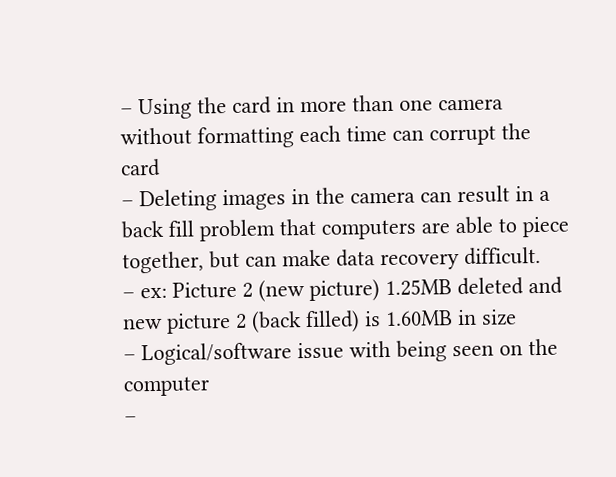– Using the card in more than one camera without formatting each time can corrupt the card
– Deleting images in the camera can result in a back fill problem that computers are able to piece together, but can make data recovery difficult.
– ex: Picture 2 (new picture) 1.25MB deleted and new picture 2 (back filled) is 1.60MB in size
– Logical/software issue with being seen on the computer
–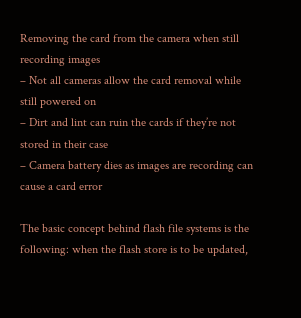Removing the card from the camera when still recording images
– Not all cameras allow the card removal while still powered on
– Dirt and lint can ruin the cards if they’re not stored in their case
– Camera battery dies as images are recording can cause a card error

The basic concept behind flash file systems is the following: when the flash store is to be updated,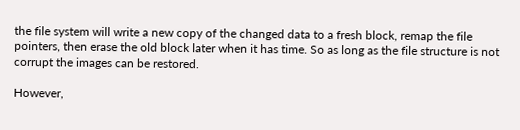the file system will write a new copy of the changed data to a fresh block, remap the file pointers, then erase the old block later when it has time. So as long as the file structure is not corrupt the images can be restored.

However,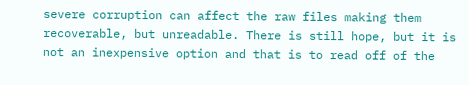severe corruption can affect the raw files making them recoverable, but unreadable. There is still hope, but it is not an inexpensive option and that is to read off of the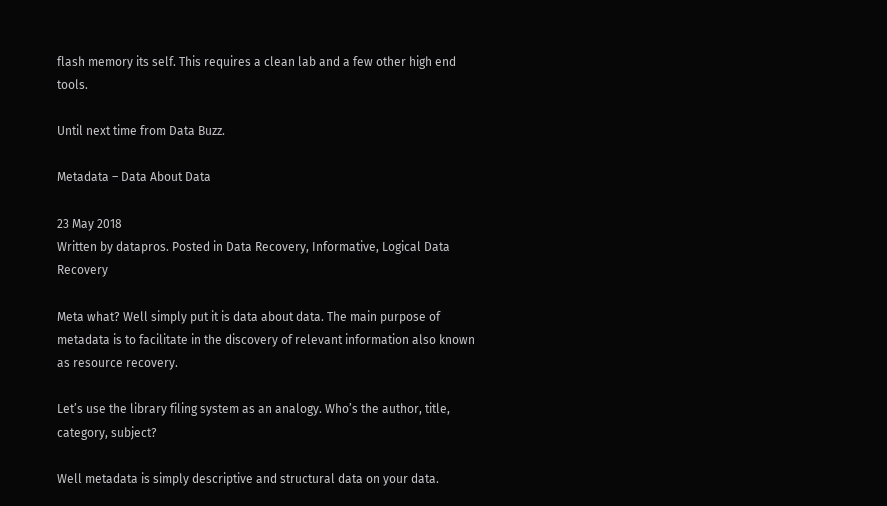flash memory its self. This requires a clean lab and a few other high end tools.

Until next time from Data Buzz.

Metadata – Data About Data

23 May 2018
Written by datapros. Posted in Data Recovery, Informative, Logical Data Recovery

Meta what? Well simply put it is data about data. The main purpose of metadata is to facilitate in the discovery of relevant information also known as resource recovery.

Let’s use the library filing system as an analogy. Who’s the author, title, category, subject?

Well metadata is simply descriptive and structural data on your data.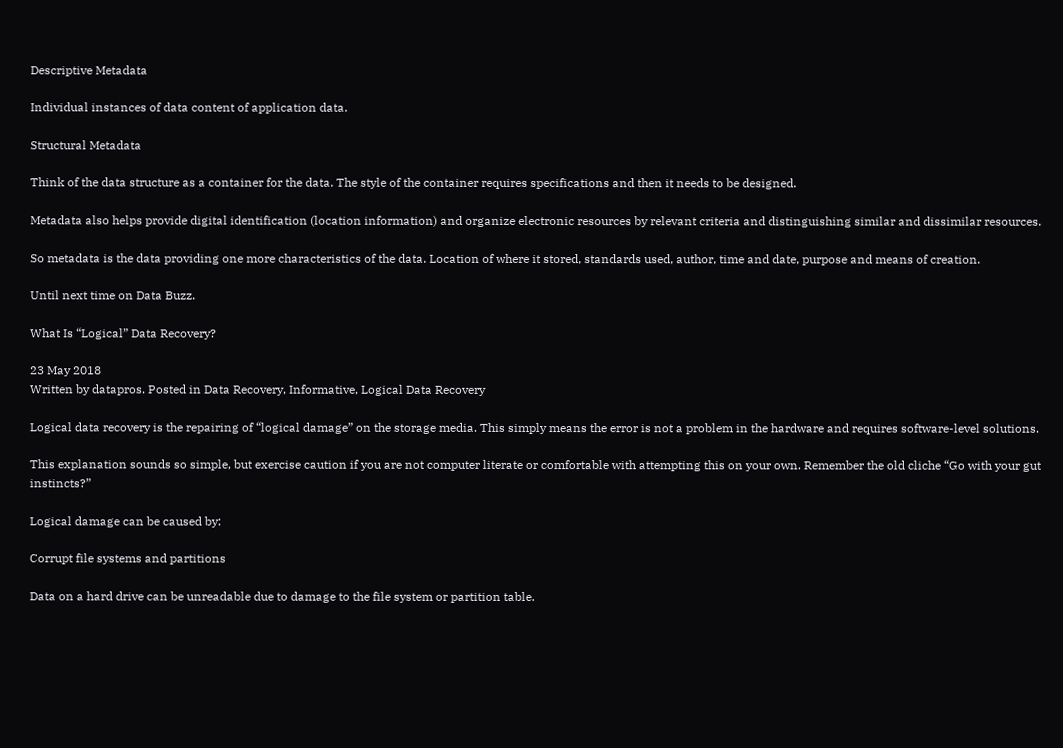Descriptive Metadata

Individual instances of data content of application data.

Structural Metadata

Think of the data structure as a container for the data. The style of the container requires specifications and then it needs to be designed.

Metadata also helps provide digital identification (location information) and organize electronic resources by relevant criteria and distinguishing similar and dissimilar resources.

So metadata is the data providing one more characteristics of the data. Location of where it stored, standards used, author, time and date, purpose and means of creation.

Until next time on Data Buzz.

What Is “Logical” Data Recovery?

23 May 2018
Written by datapros. Posted in Data Recovery, Informative, Logical Data Recovery

Logical data recovery is the repairing of “logical damage” on the storage media. This simply means the error is not a problem in the hardware and requires software-level solutions.

This explanation sounds so simple, but exercise caution if you are not computer literate or comfortable with attempting this on your own. Remember the old cliche “Go with your gut instincts?”

Logical damage can be caused by:

Corrupt file systems and partitions

Data on a hard drive can be unreadable due to damage to the file system or partition table.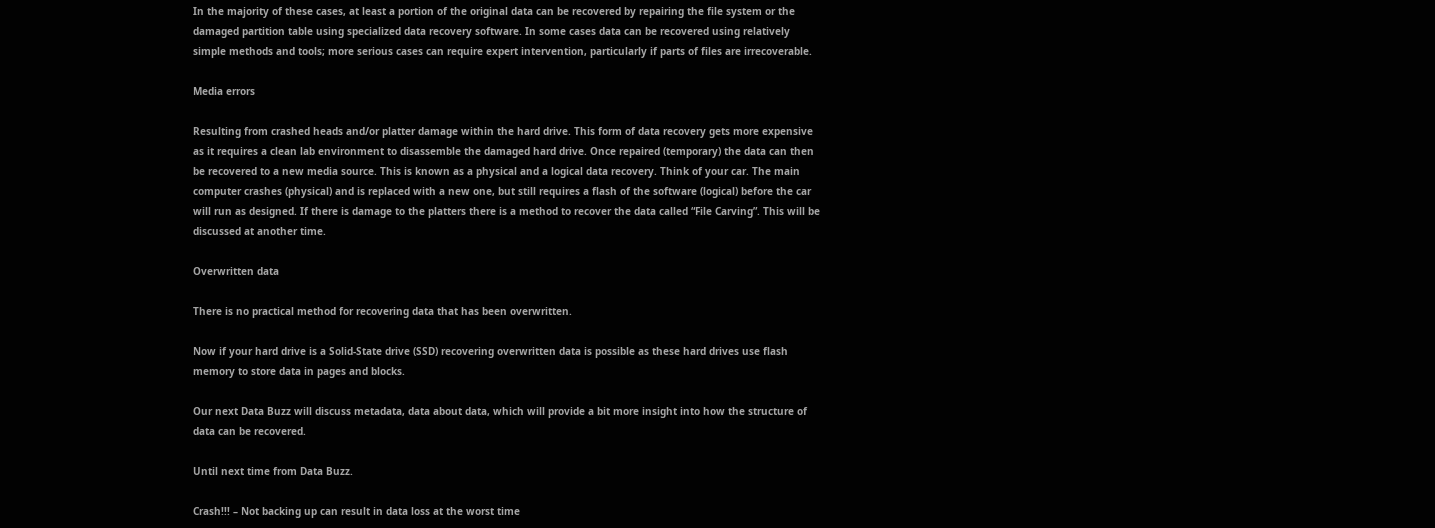In the majority of these cases, at least a portion of the original data can be recovered by repairing the file system or the damaged partition table using specialized data recovery software. In some cases data can be recovered using relatively simple methods and tools; more serious cases can require expert intervention, particularly if parts of files are irrecoverable.

Media errors

Resulting from crashed heads and/or platter damage within the hard drive. This form of data recovery gets more expensive as it requires a clean lab environment to disassemble the damaged hard drive. Once repaired (temporary) the data can then be recovered to a new media source. This is known as a physical and a logical data recovery. Think of your car. The main computer crashes (physical) and is replaced with a new one, but still requires a flash of the software (logical) before the car will run as designed. If there is damage to the platters there is a method to recover the data called “File Carving”. This will be discussed at another time.

Overwritten data

There is no practical method for recovering data that has been overwritten.

Now if your hard drive is a Solid-State drive (SSD) recovering overwritten data is possible as these hard drives use flash memory to store data in pages and blocks.

Our next Data Buzz will discuss metadata, data about data, which will provide a bit more insight into how the structure of data can be recovered.

Until next time from Data Buzz.

Crash!!! – Not backing up can result in data loss at the worst time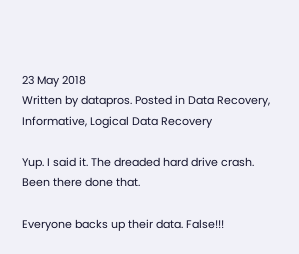23 May 2018
Written by datapros. Posted in Data Recovery, Informative, Logical Data Recovery

Yup. I said it. The dreaded hard drive crash. Been there done that.

Everyone backs up their data. False!!!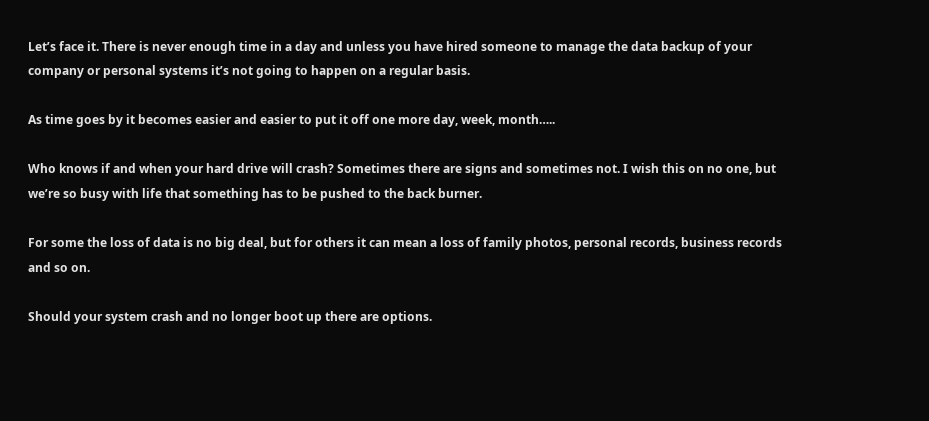Let’s face it. There is never enough time in a day and unless you have hired someone to manage the data backup of your company or personal systems it’s not going to happen on a regular basis.

As time goes by it becomes easier and easier to put it off one more day, week, month…..

Who knows if and when your hard drive will crash? Sometimes there are signs and sometimes not. I wish this on no one, but we’re so busy with life that something has to be pushed to the back burner.

For some the loss of data is no big deal, but for others it can mean a loss of family photos, personal records, business records and so on.

Should your system crash and no longer boot up there are options.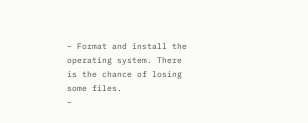– Format and install the operating system. There is the chance of losing some files.
–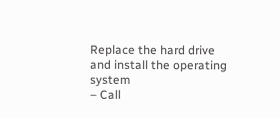Replace the hard drive and install the operating system
– Call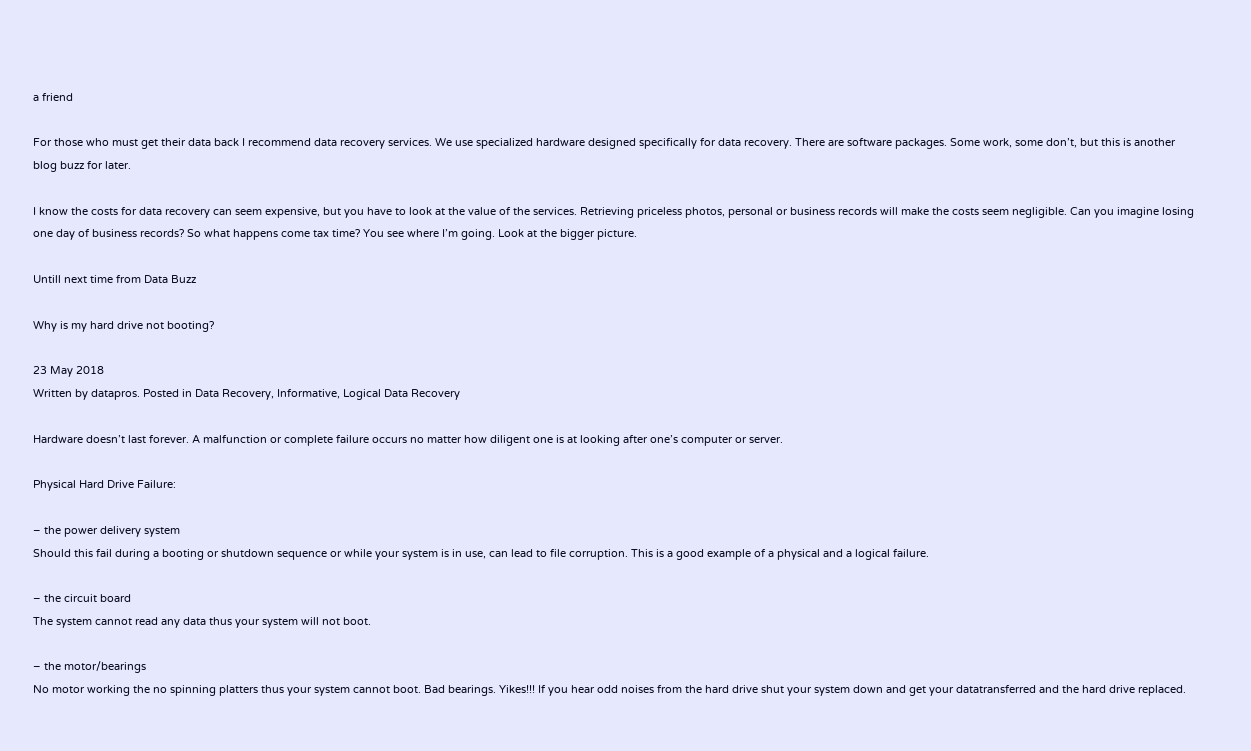a friend

For those who must get their data back I recommend data recovery services. We use specialized hardware designed specifically for data recovery. There are software packages. Some work, some don’t, but this is another blog buzz for later.

I know the costs for data recovery can seem expensive, but you have to look at the value of the services. Retrieving priceless photos, personal or business records will make the costs seem negligible. Can you imagine losing one day of business records? So what happens come tax time? You see where I’m going. Look at the bigger picture.

Untill next time from Data Buzz

Why is my hard drive not booting?

23 May 2018
Written by datapros. Posted in Data Recovery, Informative, Logical Data Recovery

Hardware doesn’t last forever. A malfunction or complete failure occurs no matter how diligent one is at looking after one’s computer or server.

Physical Hard Drive Failure:

– the power delivery system
Should this fail during a booting or shutdown sequence or while your system is in use, can lead to file corruption. This is a good example of a physical and a logical failure.

– the circuit board
The system cannot read any data thus your system will not boot.

– the motor/bearings
No motor working the no spinning platters thus your system cannot boot. Bad bearings. Yikes!!! If you hear odd noises from the hard drive shut your system down and get your datatransferred and the hard drive replaced.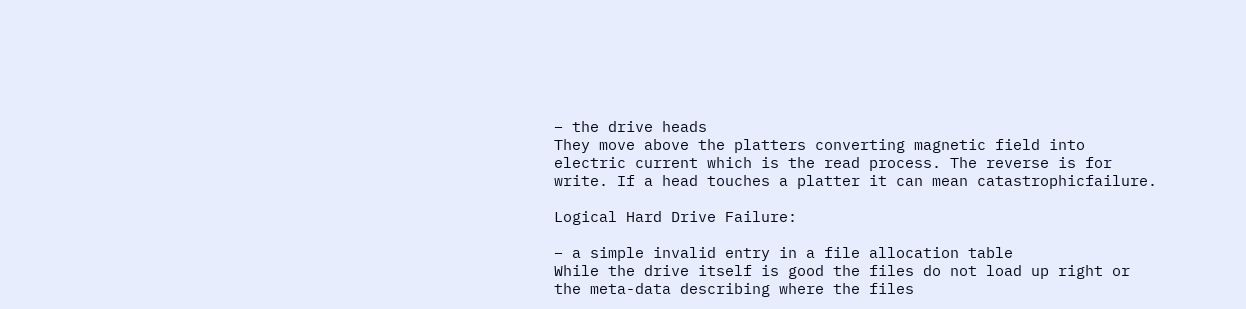– the drive heads
They move above the platters converting magnetic field into electric current which is the read process. The reverse is for write. If a head touches a platter it can mean catastrophicfailure.

Logical Hard Drive Failure:

– a simple invalid entry in a file allocation table
While the drive itself is good the files do not load up right or the meta-data describing where the files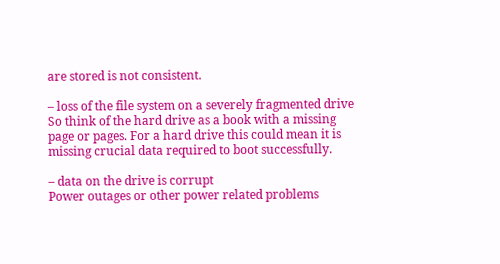are stored is not consistent.

– loss of the file system on a severely fragmented drive
So think of the hard drive as a book with a missing page or pages. For a hard drive this could mean it is missing crucial data required to boot successfully.

– data on the drive is corrupt
Power outages or other power related problems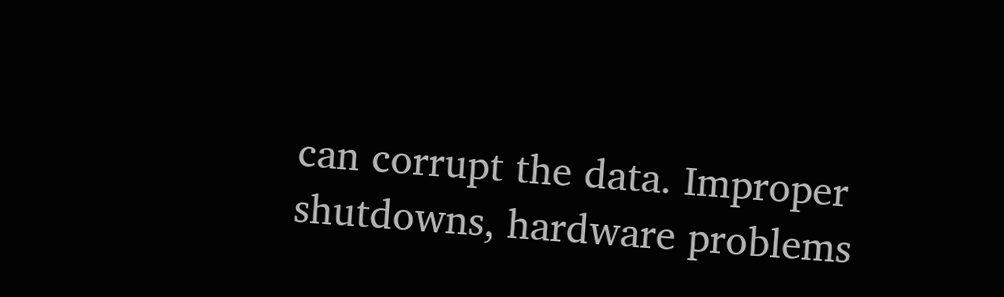can corrupt the data. Improper shutdowns, hardware problems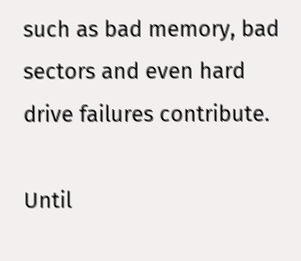such as bad memory, bad sectors and even hard drive failures contribute.

Until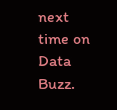next time on Data Buzz.